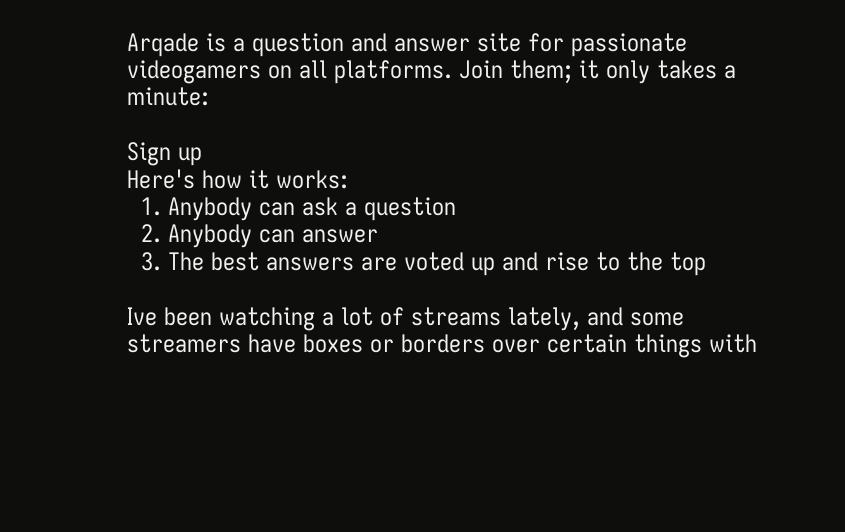Arqade is a question and answer site for passionate videogamers on all platforms. Join them; it only takes a minute:

Sign up
Here's how it works:
  1. Anybody can ask a question
  2. Anybody can answer
  3. The best answers are voted up and rise to the top

Ive been watching a lot of streams lately, and some streamers have boxes or borders over certain things with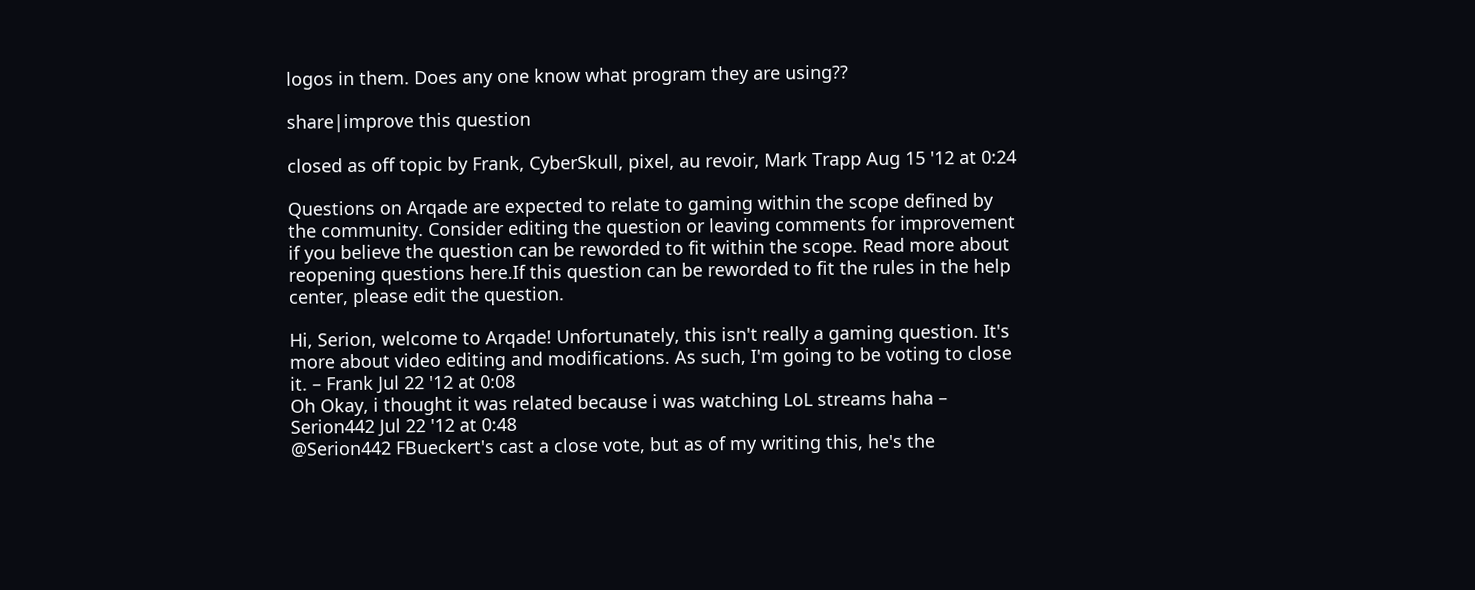logos in them. Does any one know what program they are using??

share|improve this question

closed as off topic by Frank, CyberSkull, pixel, au revoir, Mark Trapp Aug 15 '12 at 0:24

Questions on Arqade are expected to relate to gaming within the scope defined by the community. Consider editing the question or leaving comments for improvement if you believe the question can be reworded to fit within the scope. Read more about reopening questions here.If this question can be reworded to fit the rules in the help center, please edit the question.

Hi, Serion, welcome to Arqade! Unfortunately, this isn't really a gaming question. It's more about video editing and modifications. As such, I'm going to be voting to close it. – Frank Jul 22 '12 at 0:08
Oh Okay, i thought it was related because i was watching LoL streams haha – Serion442 Jul 22 '12 at 0:48
@Serion442 FBueckert's cast a close vote, but as of my writing this, he's the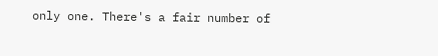only one. There's a fair number of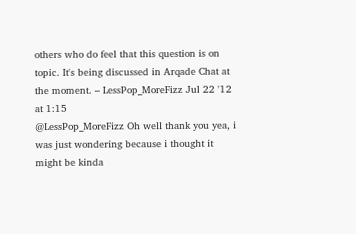others who do feel that this question is on topic. It's being discussed in Arqade Chat at the moment. – LessPop_MoreFizz Jul 22 '12 at 1:15
@LessPop_MoreFizz Oh well thank you yea, i was just wondering because i thought it might be kinda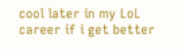cool later in my LoL career if i get better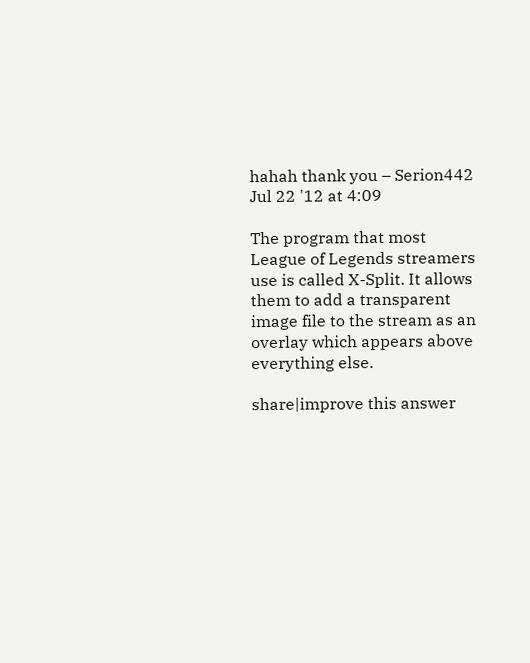hahah thank you – Serion442 Jul 22 '12 at 4:09

The program that most League of Legends streamers use is called X-Split. It allows them to add a transparent image file to the stream as an overlay which appears above everything else.

share|improve this answer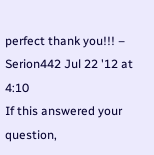perfect thank you!!! – Serion442 Jul 22 '12 at 4:10
If this answered your question,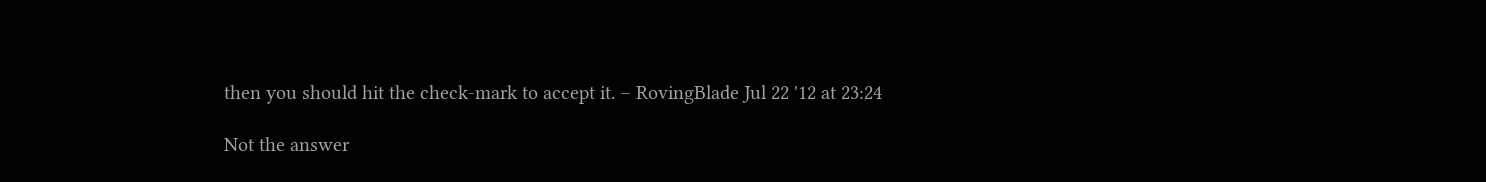then you should hit the check-mark to accept it. – RovingBlade Jul 22 '12 at 23:24

Not the answer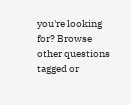you're looking for? Browse other questions tagged or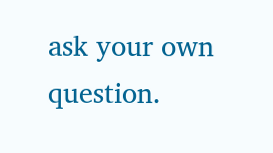ask your own question.